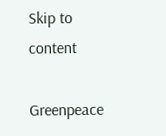Skip to content

Greenpeace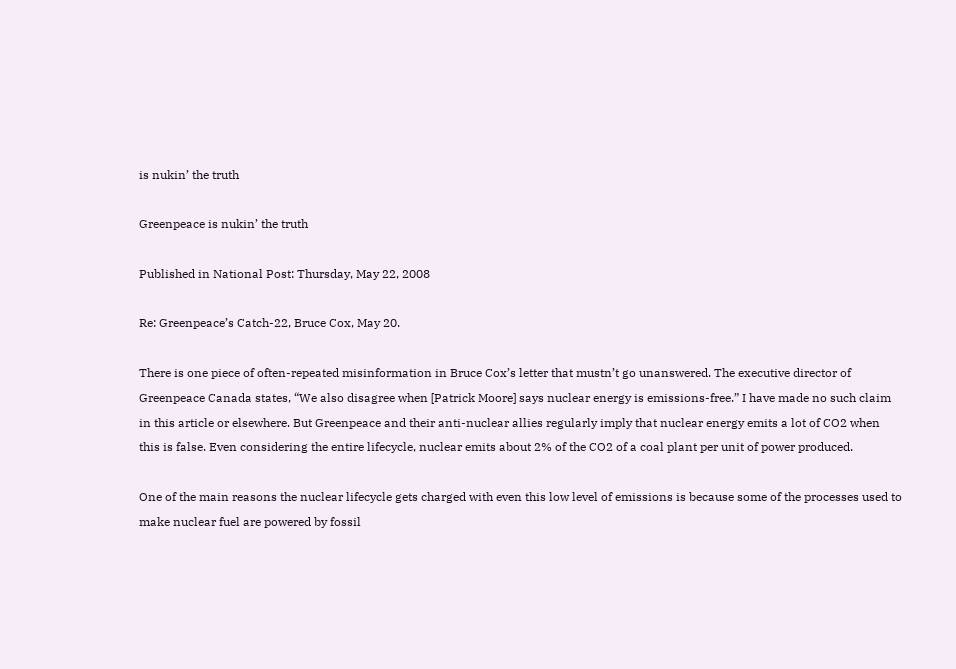is nukin’ the truth

Greenpeace is nukin’ the truth

Published in National Post: Thursday, May 22, 2008

Re: Greenpeace’s Catch-22, Bruce Cox, May 20.

There is one piece of often-repeated misinformation in Bruce Cox’s letter that mustn’t go unanswered. The executive director of Greenpeace Canada states, “We also disagree when [Patrick Moore] says nuclear energy is emissions-free.” I have made no such claim in this article or elsewhere. But Greenpeace and their anti-nuclear allies regularly imply that nuclear energy emits a lot of CO2 when this is false. Even considering the entire lifecycle, nuclear emits about 2% of the CO2 of a coal plant per unit of power produced.

One of the main reasons the nuclear lifecycle gets charged with even this low level of emissions is because some of the processes used to make nuclear fuel are powered by fossil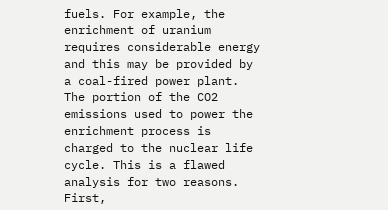fuels. For example, the enrichment of uranium requires considerable energy and this may be provided by a coal-fired power plant. The portion of the CO2 emissions used to power the enrichment process is charged to the nuclear life cycle. This is a flawed analysis for two reasons. First,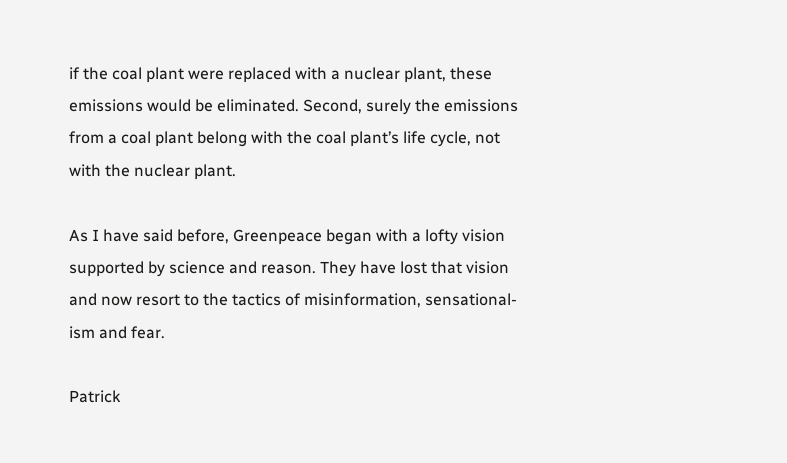if the coal plant were replaced with a nuclear plant, these emissions would be eliminated. Second, surely the emissions from a coal plant belong with the coal plant’s life cycle, not with the nuclear plant.

As I have said before, Greenpeace began with a lofty vision supported by science and reason. They have lost that vision and now resort to the tactics of misinformation, sensational-ism and fear.

Patrick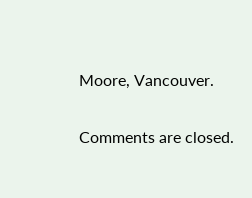Moore, Vancouver.

Comments are closed.